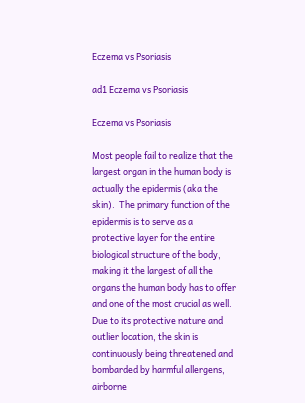Eczema vs Psoriasis

ad1 Eczema vs Psoriasis

Eczema vs Psoriasis

Most people fail to realize that the largest organ in the human body is actually the epidermis (aka the skin).  The primary function of the epidermis is to serve as a protective layer for the entire biological structure of the body, making it the largest of all the organs the human body has to offer and one of the most crucial as well.  Due to its protective nature and outlier location, the skin is continuously being threatened and bombarded by harmful allergens, airborne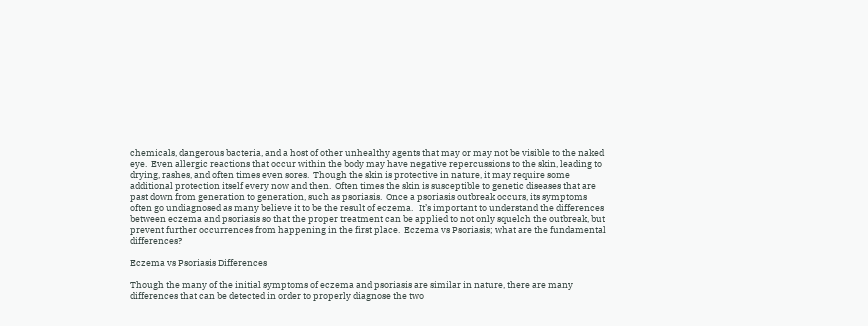chemicals, dangerous bacteria, and a host of other unhealthy agents that may or may not be visible to the naked eye.  Even allergic reactions that occur within the body may have negative repercussions to the skin, leading to drying, rashes, and often times even sores.  Though the skin is protective in nature, it may require some additional protection itself every now and then.  Often times the skin is susceptible to genetic diseases that are past down from generation to generation, such as psoriasis.  Once a psoriasis outbreak occurs, its symptoms often go undiagnosed as many believe it to be the result of eczema.   It’s important to understand the differences between eczema and psoriasis so that the proper treatment can be applied to not only squelch the outbreak, but prevent further occurrences from happening in the first place.  Eczema vs Psoriasis; what are the fundamental differences?

Eczema vs Psoriasis Differences

Though the many of the initial symptoms of eczema and psoriasis are similar in nature, there are many differences that can be detected in order to properly diagnose the two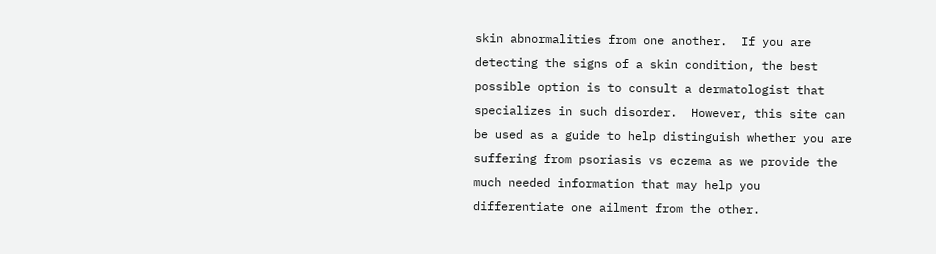skin abnormalities from one another.  If you are detecting the signs of a skin condition, the best possible option is to consult a dermatologist that specializes in such disorder.  However, this site can be used as a guide to help distinguish whether you are suffering from psoriasis vs eczema as we provide the much needed information that may help you differentiate one ailment from the other.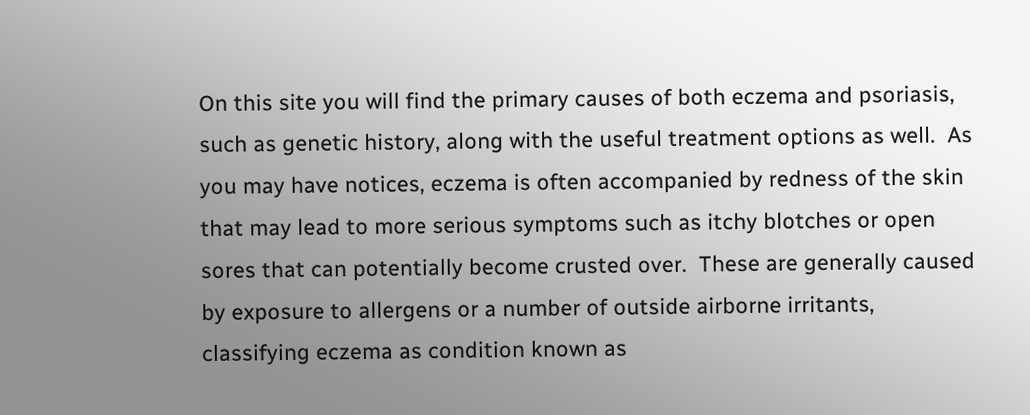On this site you will find the primary causes of both eczema and psoriasis, such as genetic history, along with the useful treatment options as well.  As you may have notices, eczema is often accompanied by redness of the skin that may lead to more serious symptoms such as itchy blotches or open sores that can potentially become crusted over.  These are generally caused by exposure to allergens or a number of outside airborne irritants, classifying eczema as condition known as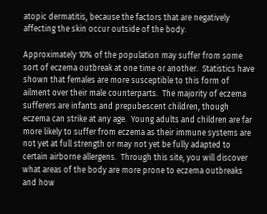atopic dermatitis, because the factors that are negatively affecting the skin occur outside of the body.

Approximately 10% of the population may suffer from some sort of eczema outbreak at one time or another.  Statistics have shown that females are more susceptible to this form of ailment over their male counterparts.  The majority of eczema sufferers are infants and prepubescent children, though eczema can strike at any age.  Young adults and children are far more likely to suffer from eczema as their immune systems are not yet at full strength or may not yet be fully adapted to certain airborne allergens.  Through this site, you will discover what areas of the body are more prone to eczema outbreaks and how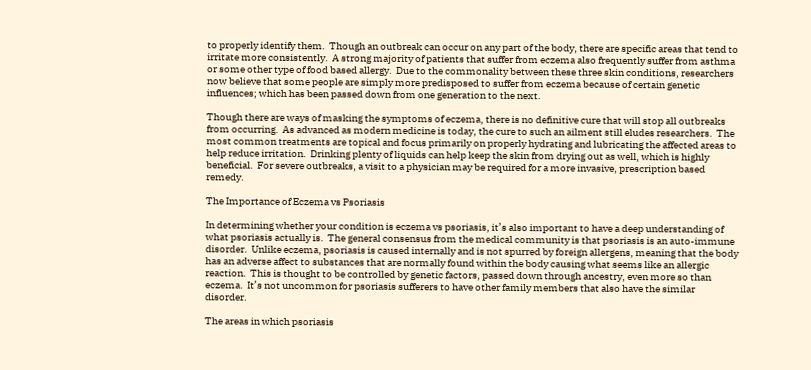to properly identify them.  Though an outbreak can occur on any part of the body, there are specific areas that tend to irritate more consistently.  A strong majority of patients that suffer from eczema also frequently suffer from asthma or some other type of food based allergy.  Due to the commonality between these three skin conditions, researchers now believe that some people are simply more predisposed to suffer from eczema because of certain genetic influences; which has been passed down from one generation to the next.

Though there are ways of masking the symptoms of eczema, there is no definitive cure that will stop all outbreaks from occurring.  As advanced as modern medicine is today, the cure to such an ailment still eludes researchers.  The most common treatments are topical and focus primarily on properly hydrating and lubricating the affected areas to help reduce irritation.  Drinking plenty of liquids can help keep the skin from drying out as well, which is highly beneficial.  For severe outbreaks, a visit to a physician may be required for a more invasive, prescription based remedy.

The Importance of Eczema vs Psoriasis

In determining whether your condition is eczema vs psoriasis, it’s also important to have a deep understanding of what psoriasis actually is.  The general consensus from the medical community is that psoriasis is an auto-immune disorder.  Unlike eczema, psoriasis is caused internally and is not spurred by foreign allergens, meaning that the body has an adverse affect to substances that are normally found within the body causing what seems like an allergic reaction.  This is thought to be controlled by genetic factors, passed down through ancestry, even more so than eczema.  It’s not uncommon for psoriasis sufferers to have other family members that also have the similar disorder.

The areas in which psoriasis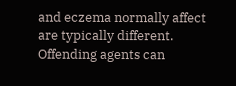and eczema normally affect are typically different.  Offending agents can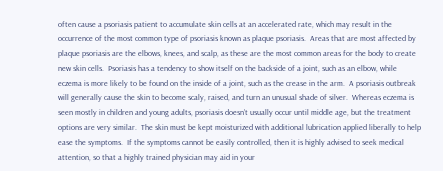often cause a psoriasis patient to accumulate skin cells at an accelerated rate, which may result in the occurrence of the most common type of psoriasis known as plaque psoriasis.  Areas that are most affected by plaque psoriasis are the elbows, knees, and scalp, as these are the most common areas for the body to create new skin cells.  Psoriasis has a tendency to show itself on the backside of a joint, such as an elbow, while eczema is more likely to be found on the inside of a joint, such as the crease in the arm.  A psoriasis outbreak will generally cause the skin to become scaly, raised, and turn an unusual shade of silver.  Whereas eczema is seen mostly in children and young adults, psoriasis doesn’t usually occur until middle age, but the treatment options are very similar.  The skin must be kept moisturized with additional lubrication applied liberally to help ease the symptoms.  If the symptoms cannot be easily controlled, then it is highly advised to seek medical attention, so that a highly trained physician may aid in your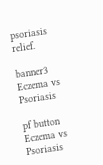psoriasis relief.

banner3 Eczema vs Psoriasis

pf button Eczema vs Psoriasis